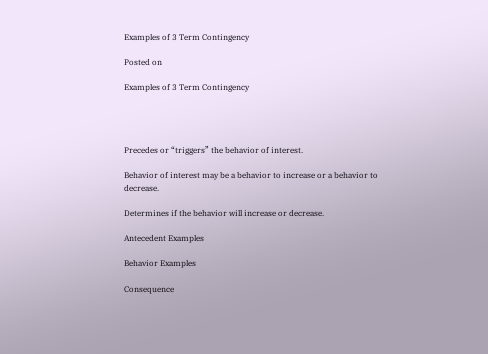Examples of 3 Term Contingency

Posted on

Examples of 3 Term Contingency




Precedes or “triggers” the behavior of interest.

Behavior of interest may be a behavior to increase or a behavior to decrease.

Determines if the behavior will increase or decrease.

Antecedent Examples

Behavior Examples

Consequence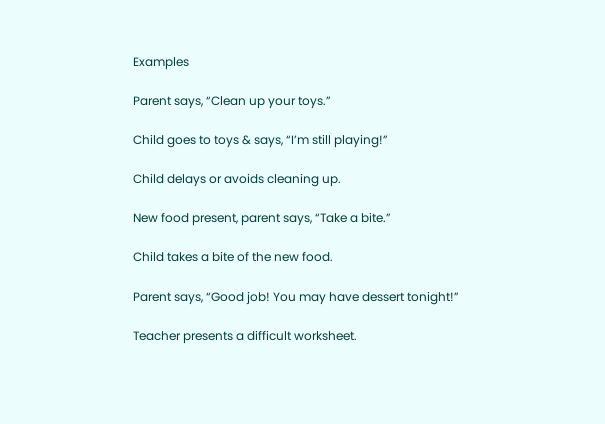Examples

Parent says, “Clean up your toys.”

Child goes to toys & says, “I’m still playing!”

Child delays or avoids cleaning up.

New food present, parent says, “Take a bite.”

Child takes a bite of the new food.

Parent says, “Good job! You may have dessert tonight!”

Teacher presents a difficult worksheet.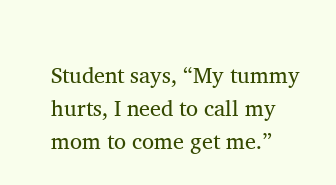Student says, “My tummy hurts, I need to call my mom to come get me.”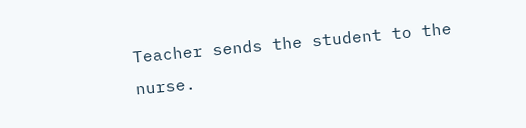Teacher sends the student to the nurse.